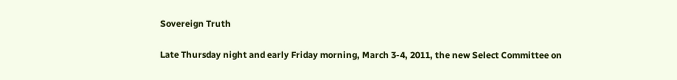Sovereign Truth

Late Thursday night and early Friday morning, March 3-4, 2011, the new Select Committee on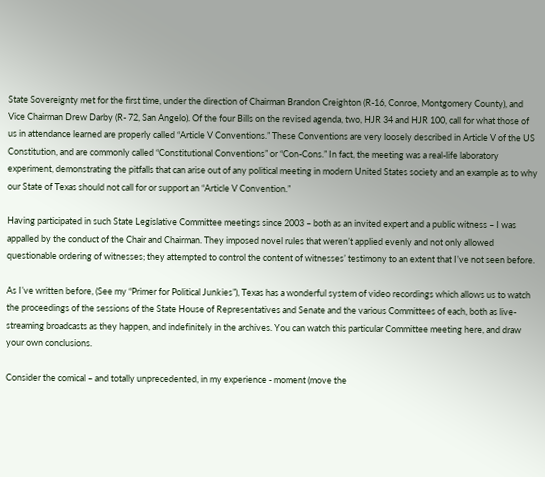State Sovereignty met for the first time, under the direction of Chairman Brandon Creighton (R-16, Conroe, Montgomery County), and Vice Chairman Drew Darby (R- 72, San Angelo). Of the four Bills on the revised agenda, two, HJR 34 and HJR 100, call for what those of us in attendance learned are properly called “Article V Conventions.” These Conventions are very loosely described in Article V of the US Constitution, and are commonly called “Constitutional Conventions” or “Con-Cons.” In fact, the meeting was a real-life laboratory experiment, demonstrating the pitfalls that can arise out of any political meeting in modern United States society and an example as to why our State of Texas should not call for or support an “Article V Convention.”

Having participated in such State Legislative Committee meetings since 2003 – both as an invited expert and a public witness – I was appalled by the conduct of the Chair and Chairman. They imposed novel rules that weren’t applied evenly and not only allowed questionable ordering of witnesses; they attempted to control the content of witnesses’ testimony to an extent that I’ve not seen before.

As I’ve written before, (See my “Primer for Political Junkies”), Texas has a wonderful system of video recordings which allows us to watch the proceedings of the sessions of the State House of Representatives and Senate and the various Committees of each, both as live-streaming broadcasts as they happen, and indefinitely in the archives. You can watch this particular Committee meeting here, and draw your own conclusions.

Consider the comical – and totally unprecedented, in my experience - moment (move the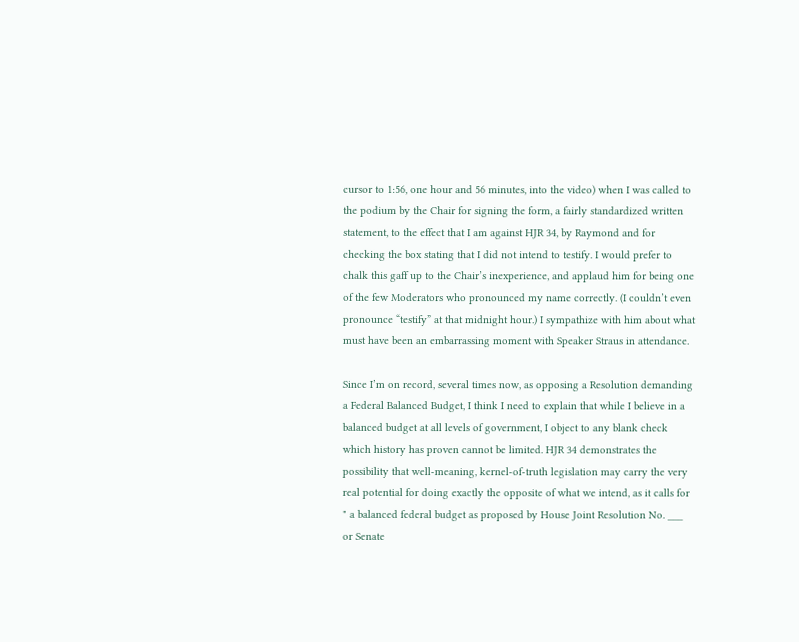cursor to 1:56, one hour and 56 minutes, into the video) when I was called to the podium by the Chair for signing the form, a fairly standardized written statement, to the effect that I am against HJR 34, by Raymond and for checking the box stating that I did not intend to testify. I would prefer to chalk this gaff up to the Chair’s inexperience, and applaud him for being one of the few Moderators who pronounced my name correctly. (I couldn’t even pronounce “testify” at that midnight hour.) I sympathize with him about what must have been an embarrassing moment with Speaker Straus in attendance.

Since I’m on record, several times now, as opposing a Resolution demanding a Federal Balanced Budget, I think I need to explain that while I believe in a balanced budget at all levels of government, I object to any blank check which history has proven cannot be limited. HJR 34 demonstrates the possibility that well-meaning, kernel-of-truth legislation may carry the very real potential for doing exactly the opposite of what we intend, as it calls for " a balanced federal budget as proposed by House Joint Resolution No. ___ or Senate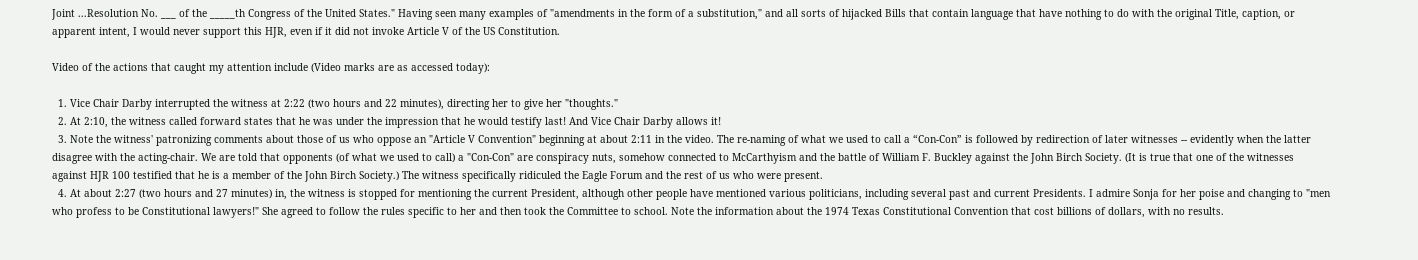Joint ...Resolution No. ___ of the _____th Congress of the United States." Having seen many examples of "amendments in the form of a substitution," and all sorts of hijacked Bills that contain language that have nothing to do with the original Title, caption, or apparent intent, I would never support this HJR, even if it did not invoke Article V of the US Constitution.

Video of the actions that caught my attention include (Video marks are as accessed today):

  1. Vice Chair Darby interrupted the witness at 2:22 (two hours and 22 minutes), directing her to give her "thoughts."
  2. At 2:10, the witness called forward states that he was under the impression that he would testify last! And Vice Chair Darby allows it!
  3. Note the witness' patronizing comments about those of us who oppose an "Article V Convention" beginning at about 2:11 in the video. The re-naming of what we used to call a “Con-Con” is followed by redirection of later witnesses -- evidently when the latter disagree with the acting-chair. We are told that opponents (of what we used to call) a "Con-Con" are conspiracy nuts, somehow connected to McCarthyism and the battle of William F. Buckley against the John Birch Society. (It is true that one of the witnesses against HJR 100 testified that he is a member of the John Birch Society.) The witness specifically ridiculed the Eagle Forum and the rest of us who were present.
  4. At about 2:27 (two hours and 27 minutes) in, the witness is stopped for mentioning the current President, although other people have mentioned various politicians, including several past and current Presidents. I admire Sonja for her poise and changing to "men who profess to be Constitutional lawyers!" She agreed to follow the rules specific to her and then took the Committee to school. Note the information about the 1974 Texas Constitutional Convention that cost billions of dollars, with no results.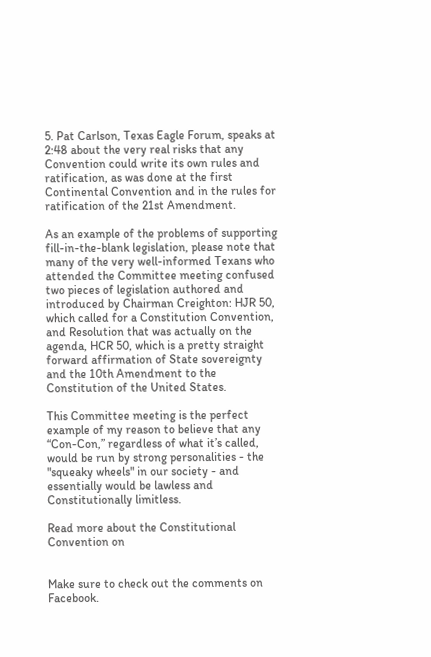5. Pat Carlson, Texas Eagle Forum, speaks at 2:48 about the very real risks that any Convention could write its own rules and ratification, as was done at the first Continental Convention and in the rules for ratification of the 21st Amendment.

As an example of the problems of supporting fill-in-the-blank legislation, please note that many of the very well-informed Texans who attended the Committee meeting confused two pieces of legislation authored and introduced by Chairman Creighton: HJR 50, which called for a Constitution Convention, and Resolution that was actually on the agenda, HCR 50, which is a pretty straight forward affirmation of State sovereignty and the 10th Amendment to the Constitution of the United States.

This Committee meeting is the perfect example of my reason to believe that any “Con-Con,” regardless of what it’s called, would be run by strong personalities - the "squeaky wheels" in our society - and essentially would be lawless and Constitutionally limitless.

Read more about the Constitutional Convention on


Make sure to check out the comments on Facebook.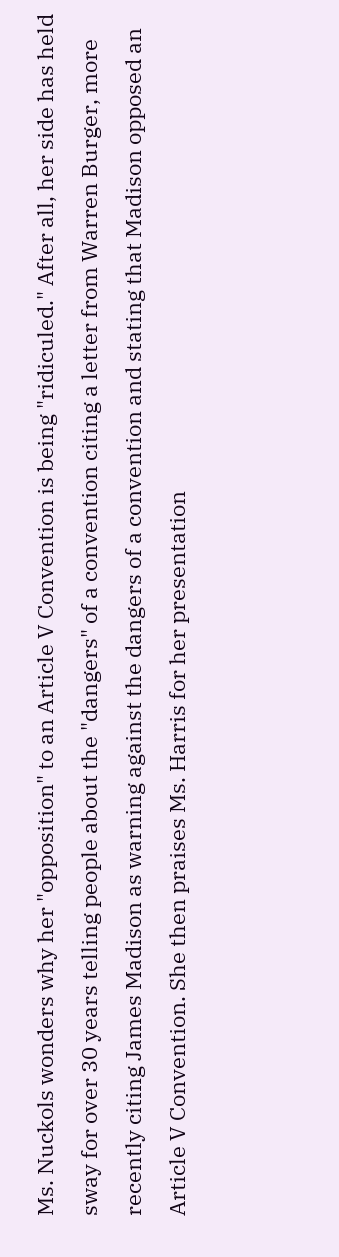Ms. Nuckols wonders why her "opposition" to an Article V Convention is being "ridiculed." After all, her side has held sway for over 30 years telling people about the "dangers" of a convention citing a letter from Warren Burger, more recently citing James Madison as warning against the dangers of a convention and stating that Madison opposed an Article V Convention. She then praises Ms. Harris for her presentation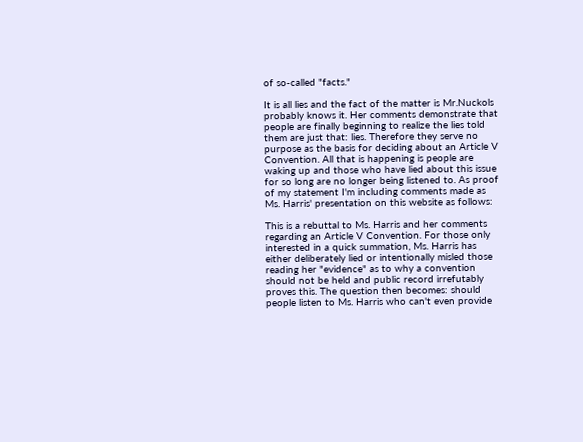of so-called "facts."

It is all lies and the fact of the matter is Mr.Nuckols probably knows it. Her comments demonstrate that people are finally beginning to realize the lies told them are just that: lies. Therefore they serve no purpose as the basis for deciding about an Article V Convention. All that is happening is people are waking up and those who have lied about this issue for so long are no longer being listened to. As proof of my statement I'm including comments made as Ms. Harris' presentation on this website as follows:

This is a rebuttal to Ms. Harris and her comments regarding an Article V Convention. For those only interested in a quick summation, Ms. Harris has either deliberately lied or intentionally misled those reading her "evidence" as to why a convention should not be held and public record irrefutably proves this. The question then becomes: should people listen to Ms. Harris who can't even provide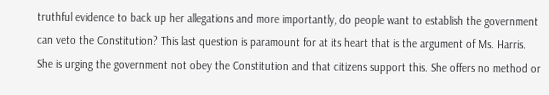truthful evidence to back up her allegations and more importantly, do people want to establish the government can veto the Constitution? This last question is paramount for at its heart that is the argument of Ms. Harris. She is urging the government not obey the Constitution and that citizens support this. She offers no method or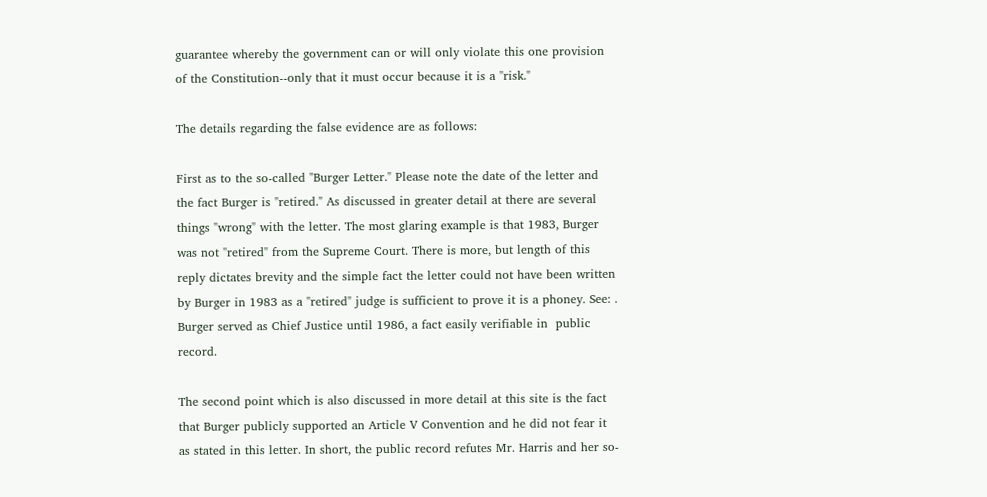guarantee whereby the government can or will only violate this one provision of the Constitution--only that it must occur because it is a "risk."

The details regarding the false evidence are as follows:

First as to the so-called "Burger Letter." Please note the date of the letter and the fact Burger is "retired." As discussed in greater detail at there are several things "wrong" with the letter. The most glaring example is that 1983, Burger was not "retired" from the Supreme Court. There is more, but length of this reply dictates brevity and the simple fact the letter could not have been written by Burger in 1983 as a "retired" judge is sufficient to prove it is a phoney. See: . Burger served as Chief Justice until 1986, a fact easily verifiable in  public record.

The second point which is also discussed in more detail at this site is the fact that Burger publicly supported an Article V Convention and he did not fear it as stated in this letter. In short, the public record refutes Mr. Harris and her so-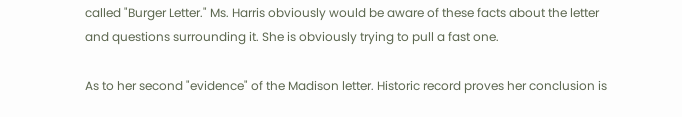called "Burger Letter." Ms. Harris obviously would be aware of these facts about the letter and questions surrounding it. She is obviously trying to pull a fast one.

As to her second "evidence" of the Madison letter. Historic record proves her conclusion is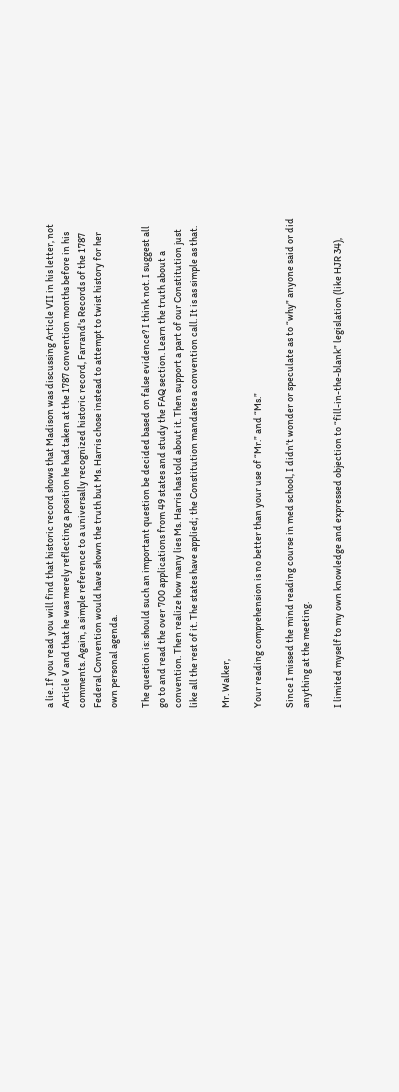a lie. If you read you will find that historic record shows that Madison was discussing Article VII in his letter, not Article V and that he was merely reflecting a position he had taken at the 1787 convention months before in his comments. Again, a simple reference to a universally recognized historic record, Farrand's Records of the 1787 Federal Convention would have shown the truth but Ms. Harris chose instead to attempt to twist history for her own personal agenda.

The question is: should such an important question be decided based on false evidence? I think not. I suggest all go to and read the over 700 applications from 49 states and study the FAQ section. Learn the truth about a convention. Then realize how many lies Ms. Harris has told about it. Then support a part of our Constitution just like all the rest of it. The states have applied; the Constitution mandates a convention call. It is as simple as that.

Mr. Walker,

Your reading comprehension is no better than your use of “Mr.” and “Ms.”

Since I missed the mind reading course in med school, I didn’t wonder or speculate as to “why” anyone said or did anything at the meeting.

I limited myself to my own knowledge and expressed objection to “fill-in-the-blank” legislation (like HJR 34),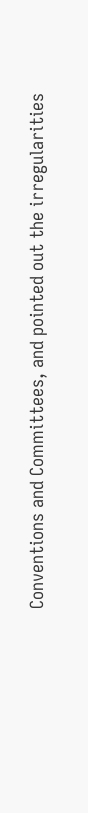Conventions and Committees, and pointed out the irregularities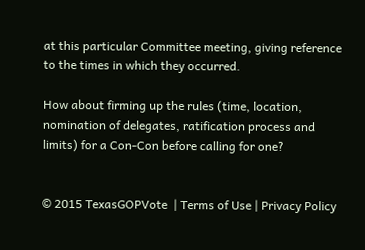at this particular Committee meeting, giving reference to the times in which they occurred.

How about firming up the rules (time, location, nomination of delegates, ratification process and limits) for a Con-Con before calling for one?


© 2015 TexasGOPVote  | Terms of Use | Privacy Policy